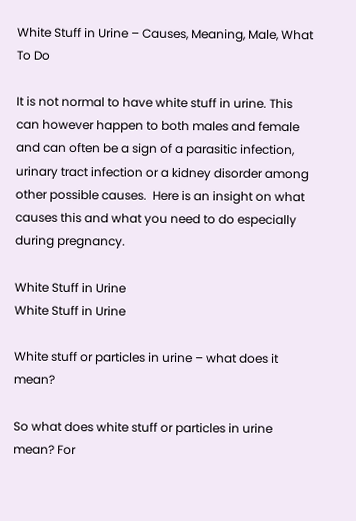White Stuff in Urine – Causes, Meaning, Male, What To Do

It is not normal to have white stuff in urine. This can however happen to both males and female and can often be a sign of a parasitic infection, urinary tract infection or a kidney disorder among other possible causes.  Here is an insight on what causes this and what you need to do especially during pregnancy.

White Stuff in Urine
White Stuff in Urine

White stuff or particles in urine – what does it mean?

So what does white stuff or particles in urine mean? For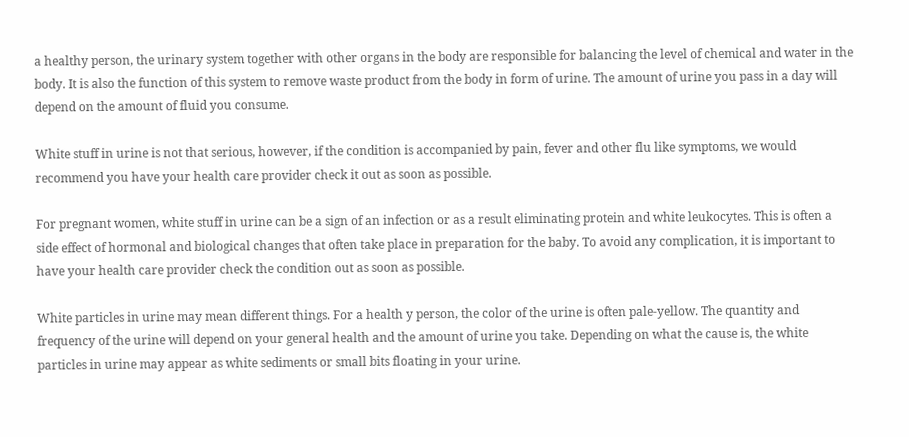a healthy person, the urinary system together with other organs in the body are responsible for balancing the level of chemical and water in the body. It is also the function of this system to remove waste product from the body in form of urine. The amount of urine you pass in a day will depend on the amount of fluid you consume.

White stuff in urine is not that serious, however, if the condition is accompanied by pain, fever and other flu like symptoms, we would recommend you have your health care provider check it out as soon as possible.

For pregnant women, white stuff in urine can be a sign of an infection or as a result eliminating protein and white leukocytes. This is often a side effect of hormonal and biological changes that often take place in preparation for the baby. To avoid any complication, it is important to have your health care provider check the condition out as soon as possible.

White particles in urine may mean different things. For a health y person, the color of the urine is often pale-yellow. The quantity and frequency of the urine will depend on your general health and the amount of urine you take. Depending on what the cause is, the white particles in urine may appear as white sediments or small bits floating in your urine.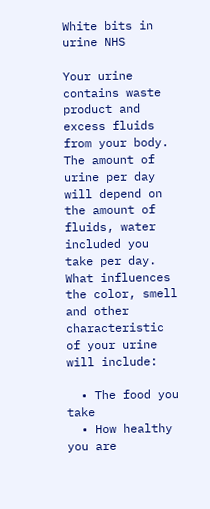White bits in urine NHS

Your urine contains waste product and excess fluids from your body. The amount of urine per day will depend on the amount of fluids, water included you take per day. What influences the color, smell and other characteristic of your urine will include:

  • The food you take
  • How healthy you are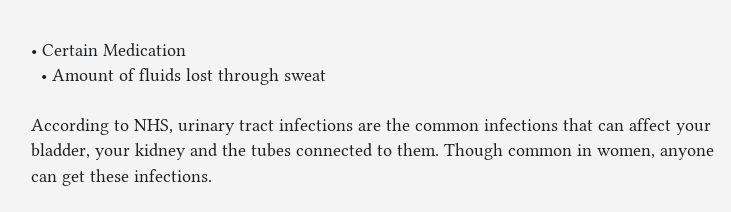• Certain Medication
  • Amount of fluids lost through sweat

According to NHS, urinary tract infections are the common infections that can affect your bladder, your kidney and the tubes connected to them. Though common in women, anyone can get these infections.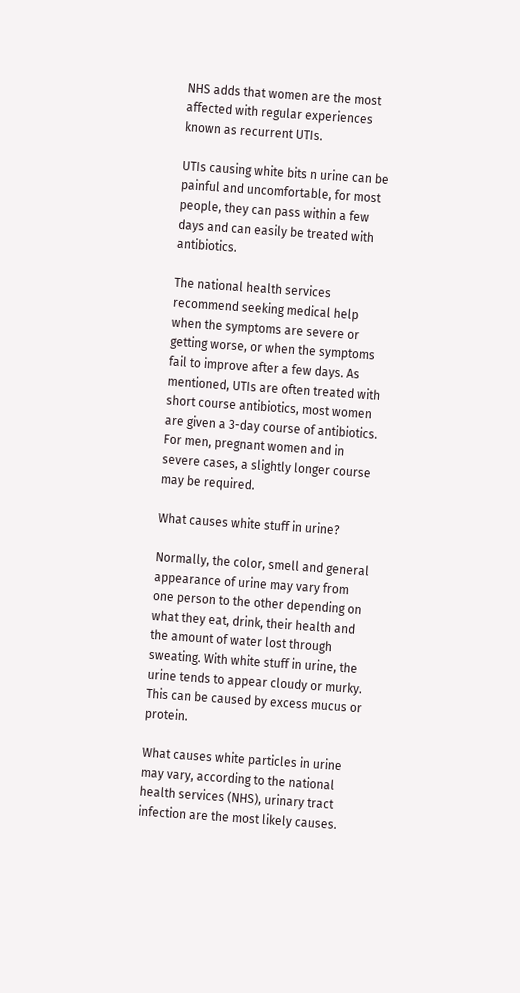NHS adds that women are the most affected with regular experiences known as recurrent UTIs.

UTIs causing white bits n urine can be painful and uncomfortable, for most people, they can pass within a few days and can easily be treated with antibiotics.

The national health services recommend seeking medical help when the symptoms are severe or getting worse, or when the symptoms fail to improve after a few days. As mentioned, UTIs are often treated with short course antibiotics, most women are given a 3-day course of antibiotics. For men, pregnant women and in severe cases, a slightly longer course may be required.

What causes white stuff in urine?

Normally, the color, smell and general appearance of urine may vary from one person to the other depending on what they eat, drink, their health and the amount of water lost through sweating. With white stuff in urine, the urine tends to appear cloudy or murky. This can be caused by excess mucus or protein.

What causes white particles in urine may vary, according to the national health services (NHS), urinary tract infection are the most likely causes.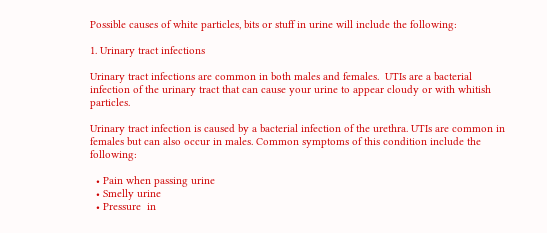Possible causes of white particles, bits or stuff in urine will include the following:

1. Urinary tract infections

Urinary tract infections are common in both males and females.  UTIs are a bacterial infection of the urinary tract that can cause your urine to appear cloudy or with whitish particles.

Urinary tract infection is caused by a bacterial infection of the urethra. UTIs are common in females but can also occur in males. Common symptoms of this condition include the following:

  • Pain when passing urine
  • Smelly urine
  • Pressure  in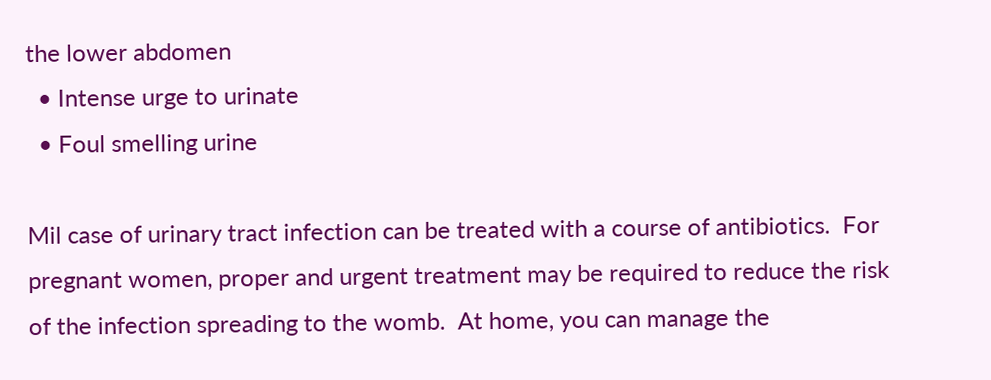the lower abdomen
  • Intense urge to urinate
  • Foul smelling urine

Mil case of urinary tract infection can be treated with a course of antibiotics.  For pregnant women, proper and urgent treatment may be required to reduce the risk of the infection spreading to the womb.  At home, you can manage the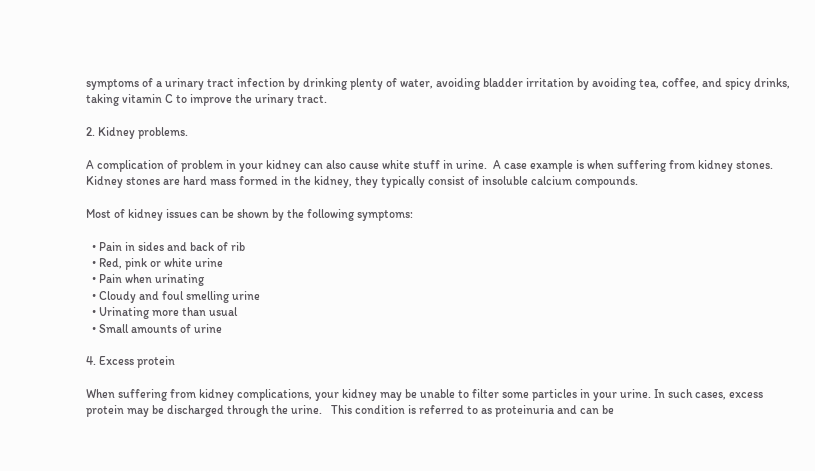symptoms of a urinary tract infection by drinking plenty of water, avoiding bladder irritation by avoiding tea, coffee, and spicy drinks, taking vitamin C to improve the urinary tract.

2. Kidney problems.

A complication of problem in your kidney can also cause white stuff in urine.  A case example is when suffering from kidney stones.  Kidney stones are hard mass formed in the kidney, they typically consist of insoluble calcium compounds.

Most of kidney issues can be shown by the following symptoms:

  • Pain in sides and back of rib
  • Red, pink or white urine
  • Pain when urinating
  • Cloudy and foul smelling urine
  • Urinating more than usual
  • Small amounts of urine

4. Excess protein

When suffering from kidney complications, your kidney may be unable to filter some particles in your urine. In such cases, excess protein may be discharged through the urine.   This condition is referred to as proteinuria and can be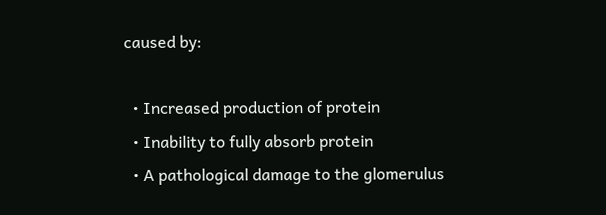caused by:

  • Increased production of protein
  • Inability to fully absorb protein
  • A pathological damage to the glomerulus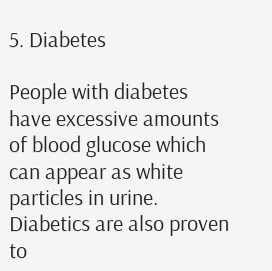5. Diabetes

People with diabetes have excessive amounts of blood glucose which can appear as white particles in urine.  Diabetics are also proven to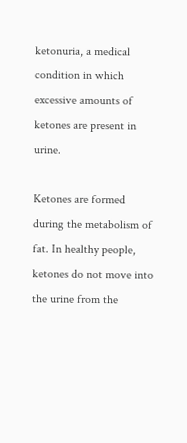ketonuria, a medical condition in which excessive amounts of ketones are present in urine.

Ketones are formed during the metabolism of fat. In healthy people, ketones do not move into the urine from the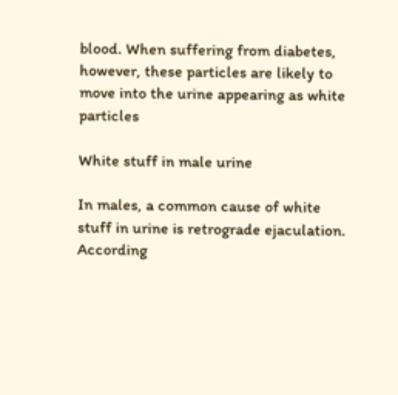blood. When suffering from diabetes, however, these particles are likely to move into the urine appearing as white particles

White stuff in male urine

In males, a common cause of white stuff in urine is retrograde ejaculation. According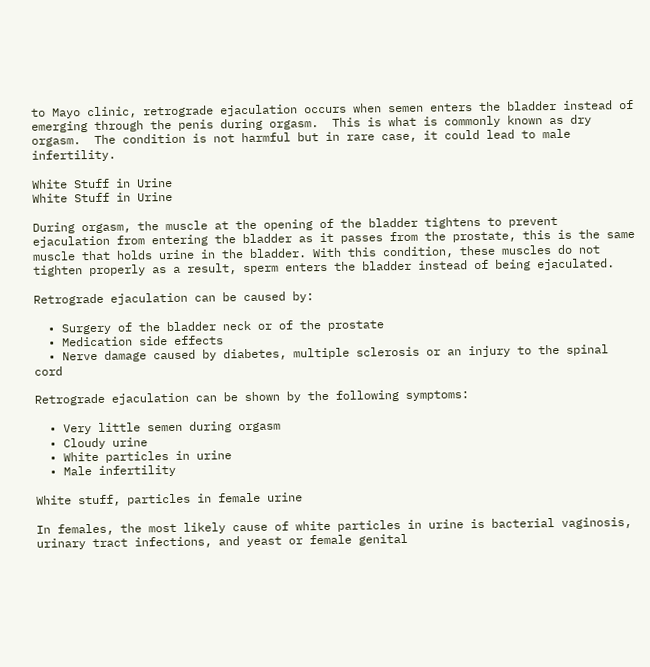to Mayo clinic, retrograde ejaculation occurs when semen enters the bladder instead of emerging through the penis during orgasm.  This is what is commonly known as dry orgasm.  The condition is not harmful but in rare case, it could lead to male infertility.

White Stuff in Urine
White Stuff in Urine

During orgasm, the muscle at the opening of the bladder tightens to prevent ejaculation from entering the bladder as it passes from the prostate, this is the same muscle that holds urine in the bladder. With this condition, these muscles do not tighten properly as a result, sperm enters the bladder instead of being ejaculated.

Retrograde ejaculation can be caused by:

  • Surgery of the bladder neck or of the prostate
  • Medication side effects
  • Nerve damage caused by diabetes, multiple sclerosis or an injury to the spinal cord

Retrograde ejaculation can be shown by the following symptoms:

  • Very little semen during orgasm
  • Cloudy urine
  • White particles in urine
  • Male infertility

White stuff, particles in female urine

In females, the most likely cause of white particles in urine is bacterial vaginosis, urinary tract infections, and yeast or female genital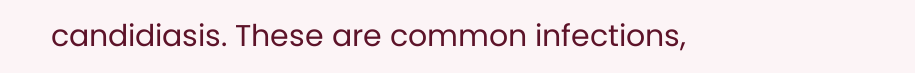candidiasis. These are common infections,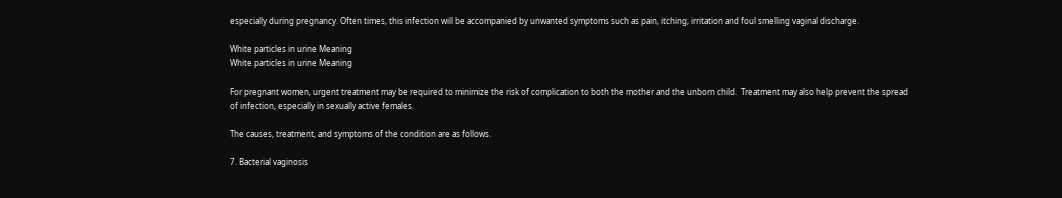especially during pregnancy. Often times, this infection will be accompanied by unwanted symptoms such as pain, itching, irritation and foul smelling vaginal discharge.

White particles in urine Meaning
White particles in urine Meaning

For pregnant women, urgent treatment may be required to minimize the risk of complication to both the mother and the unborn child.  Treatment may also help prevent the spread of infection, especially in sexually active females.

The causes, treatment, and symptoms of the condition are as follows.

7. Bacterial vaginosis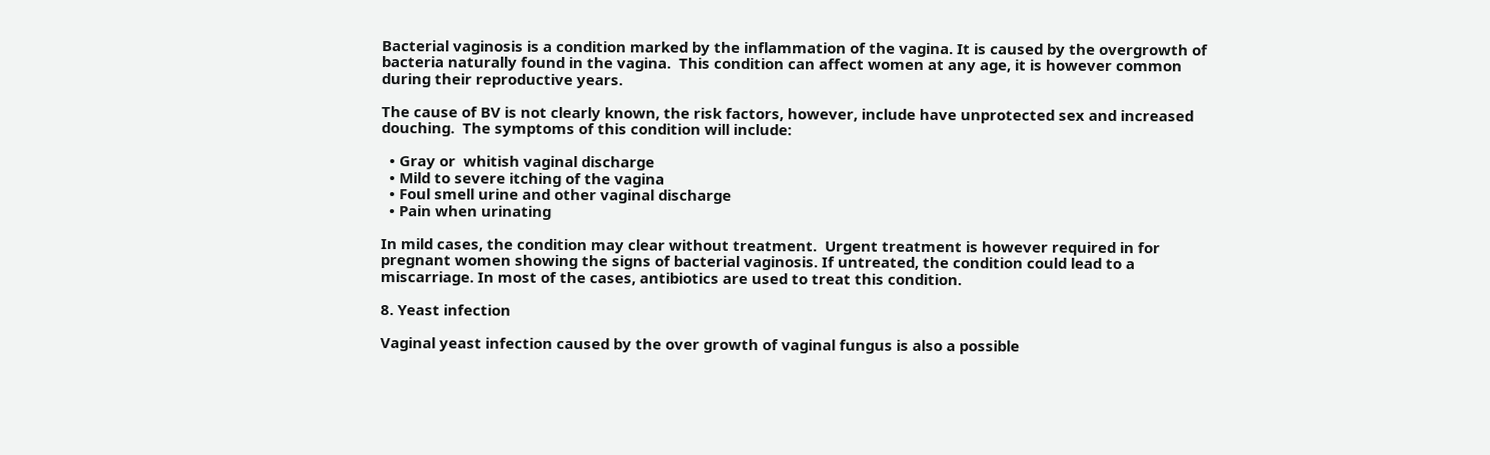Bacterial vaginosis is a condition marked by the inflammation of the vagina. It is caused by the overgrowth of bacteria naturally found in the vagina.  This condition can affect women at any age, it is however common during their reproductive years.

The cause of BV is not clearly known, the risk factors, however, include have unprotected sex and increased douching.  The symptoms of this condition will include:

  • Gray or  whitish vaginal discharge
  • Mild to severe itching of the vagina
  • Foul smell urine and other vaginal discharge
  • Pain when urinating

In mild cases, the condition may clear without treatment.  Urgent treatment is however required in for pregnant women showing the signs of bacterial vaginosis. If untreated, the condition could lead to a miscarriage. In most of the cases, antibiotics are used to treat this condition.

8. Yeast infection

Vaginal yeast infection caused by the over growth of vaginal fungus is also a possible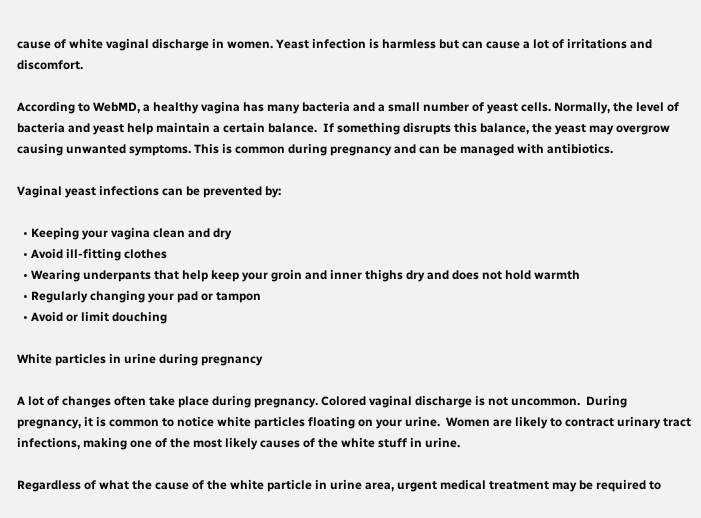cause of white vaginal discharge in women. Yeast infection is harmless but can cause a lot of irritations and discomfort.

According to WebMD, a healthy vagina has many bacteria and a small number of yeast cells. Normally, the level of bacteria and yeast help maintain a certain balance.  If something disrupts this balance, the yeast may overgrow causing unwanted symptoms. This is common during pregnancy and can be managed with antibiotics.

Vaginal yeast infections can be prevented by:

  • Keeping your vagina clean and dry
  • Avoid ill-fitting clothes
  • Wearing underpants that help keep your groin and inner thighs dry and does not hold warmth
  • Regularly changing your pad or tampon
  • Avoid or limit douching

White particles in urine during pregnancy

A lot of changes often take place during pregnancy. Colored vaginal discharge is not uncommon.  During pregnancy, it is common to notice white particles floating on your urine.  Women are likely to contract urinary tract infections, making one of the most likely causes of the white stuff in urine.

Regardless of what the cause of the white particle in urine area, urgent medical treatment may be required to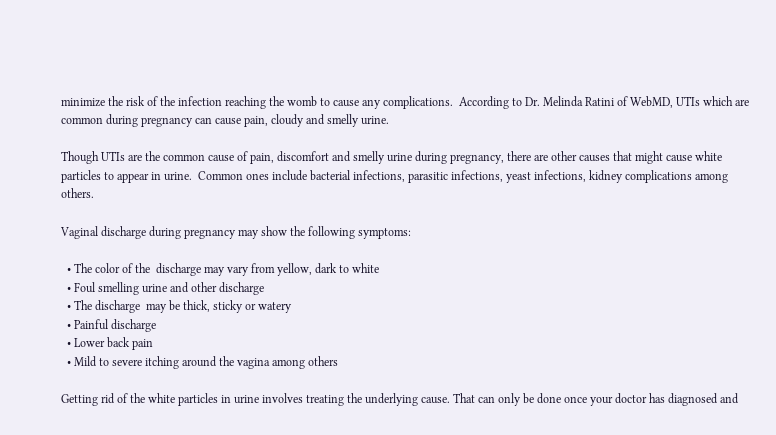minimize the risk of the infection reaching the womb to cause any complications.  According to Dr. Melinda Ratini of WebMD, UTIs which are common during pregnancy can cause pain, cloudy and smelly urine.

Though UTIs are the common cause of pain, discomfort and smelly urine during pregnancy, there are other causes that might cause white particles to appear in urine.  Common ones include bacterial infections, parasitic infections, yeast infections, kidney complications among others.

Vaginal discharge during pregnancy may show the following symptoms:

  • The color of the  discharge may vary from yellow, dark to white
  • Foul smelling urine and other discharge
  • The discharge  may be thick, sticky or watery
  • Painful discharge
  • Lower back pain
  • Mild to severe itching around the vagina among others

Getting rid of the white particles in urine involves treating the underlying cause. That can only be done once your doctor has diagnosed and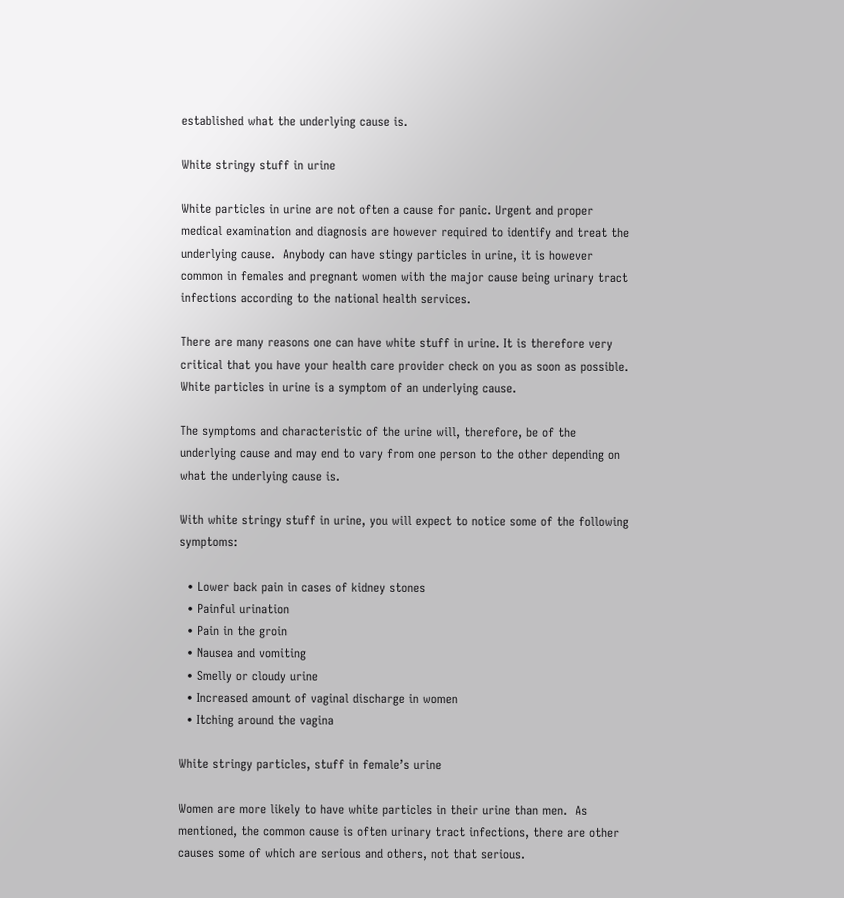established what the underlying cause is.

White stringy stuff in urine

White particles in urine are not often a cause for panic. Urgent and proper medical examination and diagnosis are however required to identify and treat the underlying cause.  Anybody can have stingy particles in urine, it is however common in females and pregnant women with the major cause being urinary tract infections according to the national health services.

There are many reasons one can have white stuff in urine. It is therefore very critical that you have your health care provider check on you as soon as possible. White particles in urine is a symptom of an underlying cause.

The symptoms and characteristic of the urine will, therefore, be of the underlying cause and may end to vary from one person to the other depending on what the underlying cause is.

With white stringy stuff in urine, you will expect to notice some of the following symptoms:

  • Lower back pain in cases of kidney stones
  • Painful urination
  • Pain in the groin
  • Nausea and vomiting
  • Smelly or cloudy urine
  • Increased amount of vaginal discharge in women
  • Itching around the vagina

White stringy particles, stuff in female’s urine

Women are more likely to have white particles in their urine than men.  As mentioned, the common cause is often urinary tract infections, there are other causes some of which are serious and others, not that serious.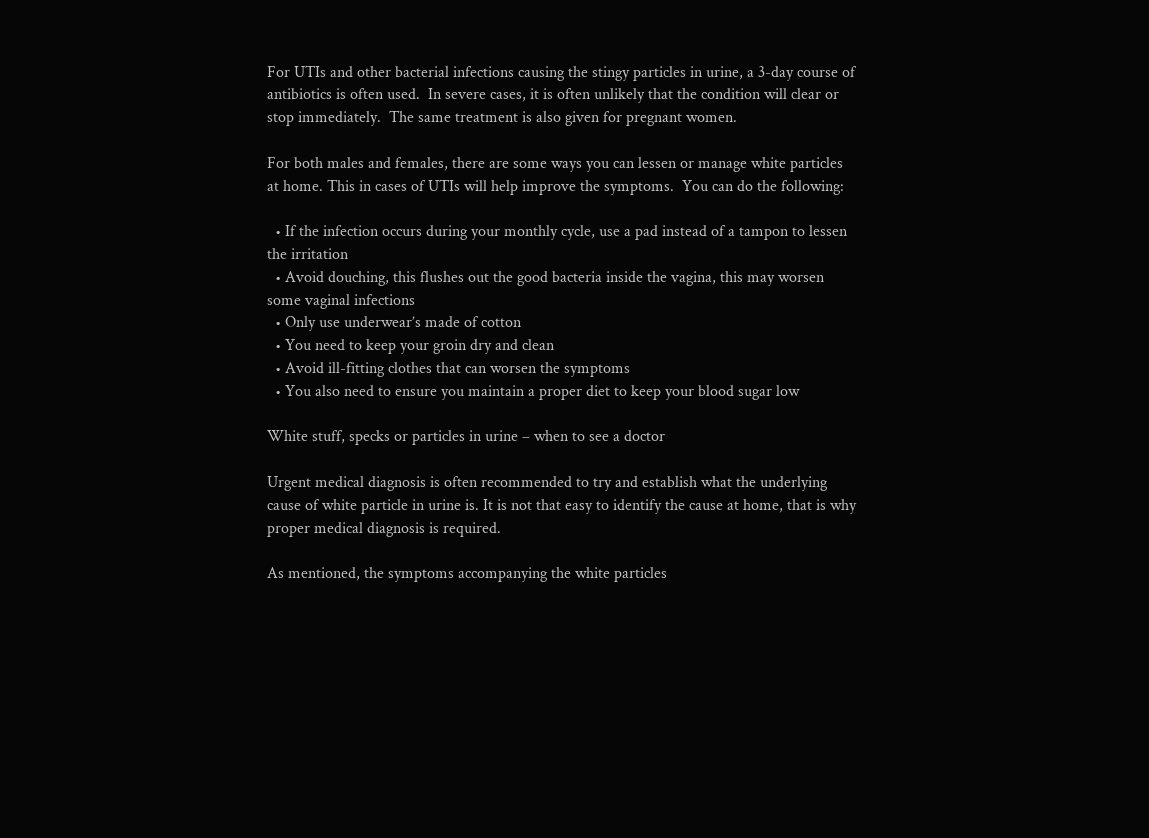For UTIs and other bacterial infections causing the stingy particles in urine, a 3-day course of antibiotics is often used.  In severe cases, it is often unlikely that the condition will clear or stop immediately.  The same treatment is also given for pregnant women.

For both males and females, there are some ways you can lessen or manage white particles at home. This in cases of UTIs will help improve the symptoms.  You can do the following:

  • If the infection occurs during your monthly cycle, use a pad instead of a tampon to lessen the irritation
  • Avoid douching, this flushes out the good bacteria inside the vagina, this may worsen some vaginal infections
  • Only use underwear’s made of cotton
  • You need to keep your groin dry and clean
  • Avoid ill-fitting clothes that can worsen the symptoms
  • You also need to ensure you maintain a proper diet to keep your blood sugar low

White stuff, specks or particles in urine – when to see a doctor

Urgent medical diagnosis is often recommended to try and establish what the underlying cause of white particle in urine is. It is not that easy to identify the cause at home, that is why proper medical diagnosis is required.

As mentioned, the symptoms accompanying the white particles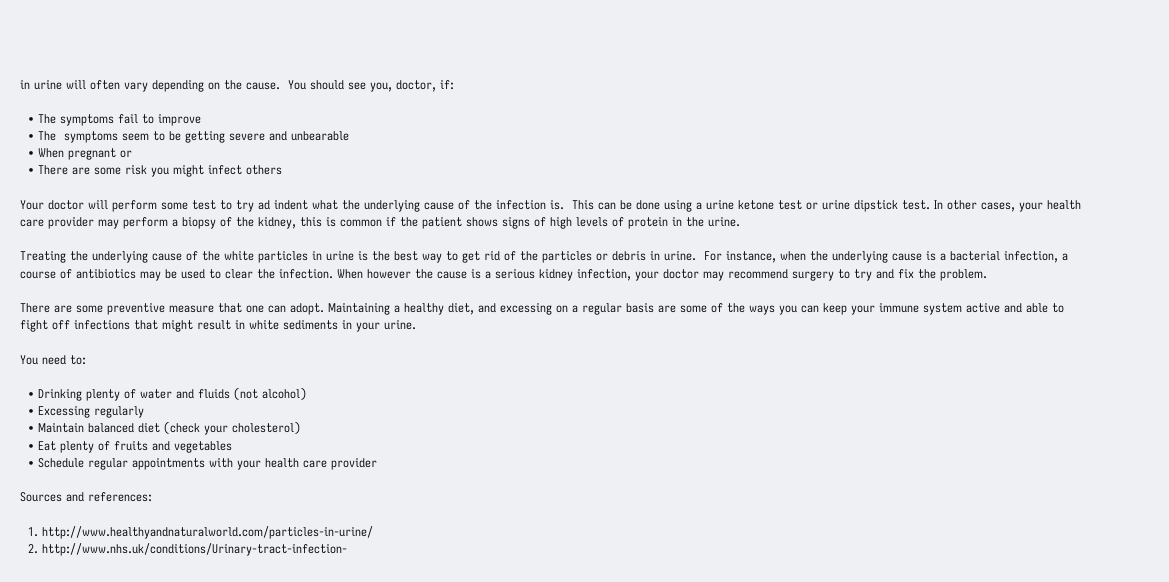in urine will often vary depending on the cause.  You should see you, doctor, if:

  • The symptoms fail to improve
  • The  symptoms seem to be getting severe and unbearable
  • When pregnant or
  • There are some risk you might infect others

Your doctor will perform some test to try ad indent what the underlying cause of the infection is.  This can be done using a urine ketone test or urine dipstick test. In other cases, your health care provider may perform a biopsy of the kidney, this is common if the patient shows signs of high levels of protein in the urine.

Treating the underlying cause of the white particles in urine is the best way to get rid of the particles or debris in urine.  For instance, when the underlying cause is a bacterial infection, a course of antibiotics may be used to clear the infection. When however the cause is a serious kidney infection, your doctor may recommend surgery to try and fix the problem.

There are some preventive measure that one can adopt. Maintaining a healthy diet, and excessing on a regular basis are some of the ways you can keep your immune system active and able to fight off infections that might result in white sediments in your urine.

You need to:

  • Drinking plenty of water and fluids (not alcohol)
  • Excessing regularly
  • Maintain balanced diet (check your cholesterol)
  • Eat plenty of fruits and vegetables
  • Schedule regular appointments with your health care provider

Sources and references:

  1. http://www.healthyandnaturalworld.com/particles-in-urine/
  2. http://www.nhs.uk/conditions/Urinary-tract-infection-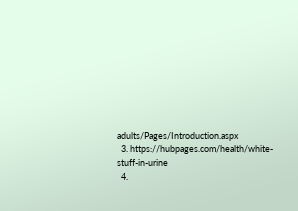adults/Pages/Introduction.aspx
  3. https://hubpages.com/health/white-stuff-in-urine
  4.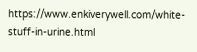https://www.enkiverywell.com/white-stuff-in-urine.html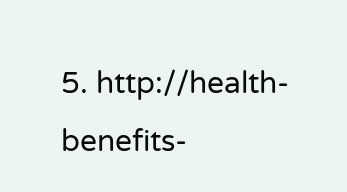5. http://health-benefits-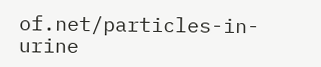of.net/particles-in-urine